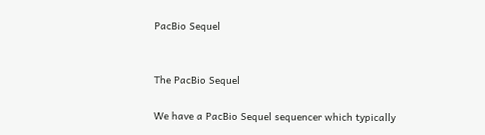PacBio Sequel


The PacBio Sequel

We have a PacBio Sequel sequencer which typically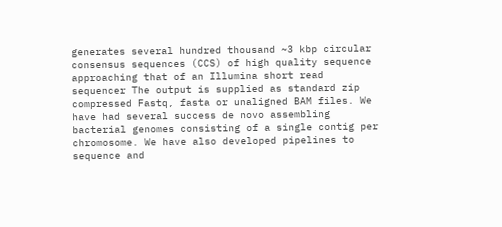generates several hundred thousand ~3 kbp circular consensus sequences (CCS) of high quality sequence approaching that of an Illumina short read sequencer The output is supplied as standard zip compressed Fastq, fasta or unaligned BAM files. We have had several success de novo assembling bacterial genomes consisting of a single contig per chromosome. We have also developed pipelines to sequence and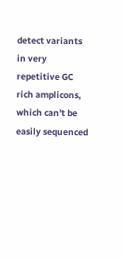detect variants in very repetitive GC rich amplicons, which can't be easily sequenced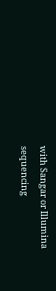with Sangar or Illumina sequencing